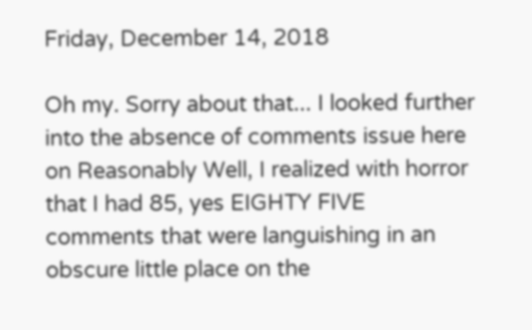Friday, December 14, 2018

Oh my. Sorry about that... I looked further into the absence of comments issue here on Reasonably Well, I realized with horror that I had 85, yes EIGHTY FIVE comments that were languishing in an obscure little place on the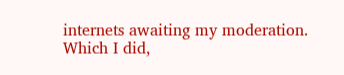internets awaiting my moderation. Which I did,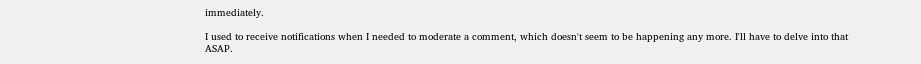immediately.

I used to receive notifications when I needed to moderate a comment, which doesn't seem to be happening any more. I'll have to delve into that ASAP.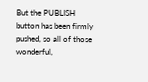But the PUBLISH button has been firmly pushed, so all of those wonderful,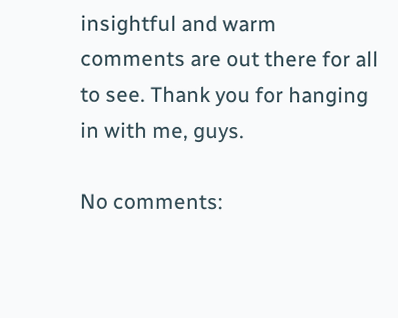insightful and warm comments are out there for all to see. Thank you for hanging in with me, guys.

No comments: